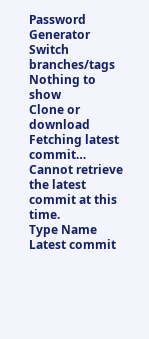Password Generator
Switch branches/tags
Nothing to show
Clone or download
Fetching latest commit…
Cannot retrieve the latest commit at this time.
Type Name Latest commit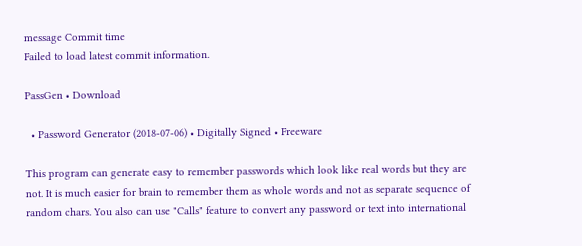message Commit time
Failed to load latest commit information.

PassGen • Download

  • Password Generator (2018-07-06) • Digitally Signed • Freeware

This program can generate easy to remember passwords which look like real words but they are not. It is much easier for brain to remember them as whole words and not as separate sequence of random chars. You also can use "Calls" feature to convert any password or text into international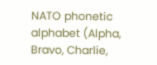NATO phonetic alphabet (Alpha, Bravo, Charlie,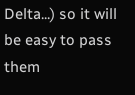Delta...) so it will be easy to pass them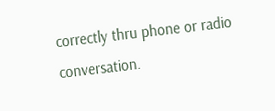correctly thru phone or radio conversation.